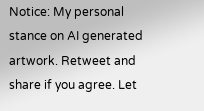Notice: My personal stance on AI generated artwork. Retweet and share if you agree. Let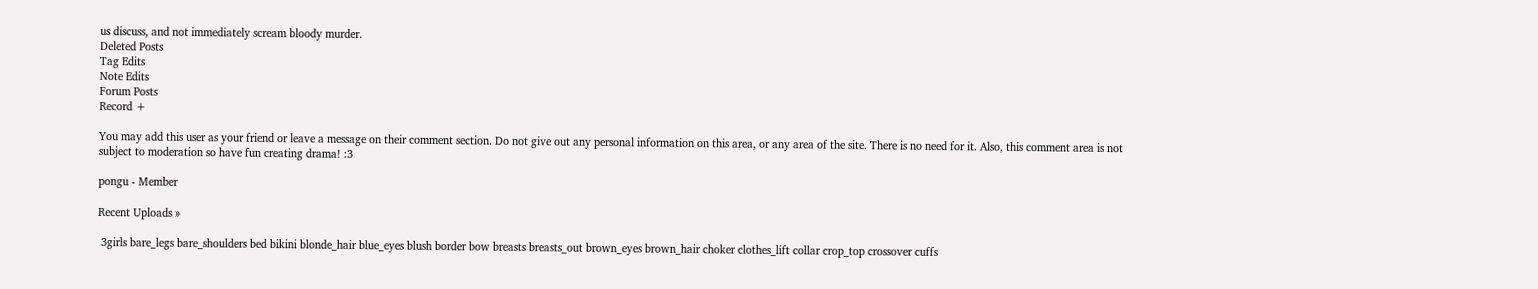us discuss, and not immediately scream bloody murder.
Deleted Posts
Tag Edits
Note Edits
Forum Posts
Record +

You may add this user as your friend or leave a message on their comment section. Do not give out any personal information on this area, or any area of the site. There is no need for it. Also, this comment area is not subject to moderation so have fun creating drama! :3

pongu - Member

Recent Uploads »

 3girls bare_legs bare_shoulders bed bikini blonde_hair blue_eyes blush border bow breasts breasts_out brown_eyes brown_hair choker clothes_lift collar crop_top crossover cuffs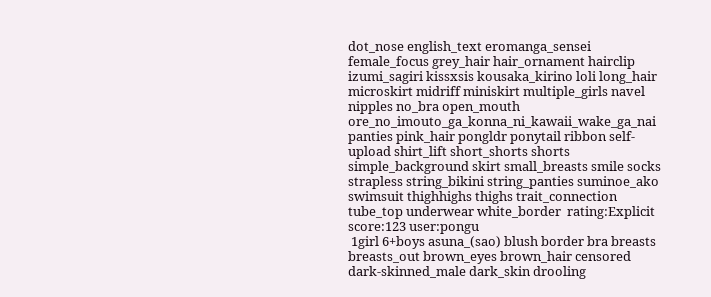dot_nose english_text eromanga_sensei female_focus grey_hair hair_ornament hairclip izumi_sagiri kissxsis kousaka_kirino loli long_hair microskirt midriff miniskirt multiple_girls navel nipples no_bra open_mouth ore_no_imouto_ga_konna_ni_kawaii_wake_ga_nai panties pink_hair pongldr ponytail ribbon self-upload shirt_lift short_shorts shorts simple_background skirt small_breasts smile socks strapless string_bikini string_panties suminoe_ako swimsuit thighhighs thighs trait_connection tube_top underwear white_border  rating:Explicit score:123 user:pongu
 1girl 6+boys asuna_(sao) blush border bra breasts breasts_out brown_eyes brown_hair censored dark-skinned_male dark_skin drooling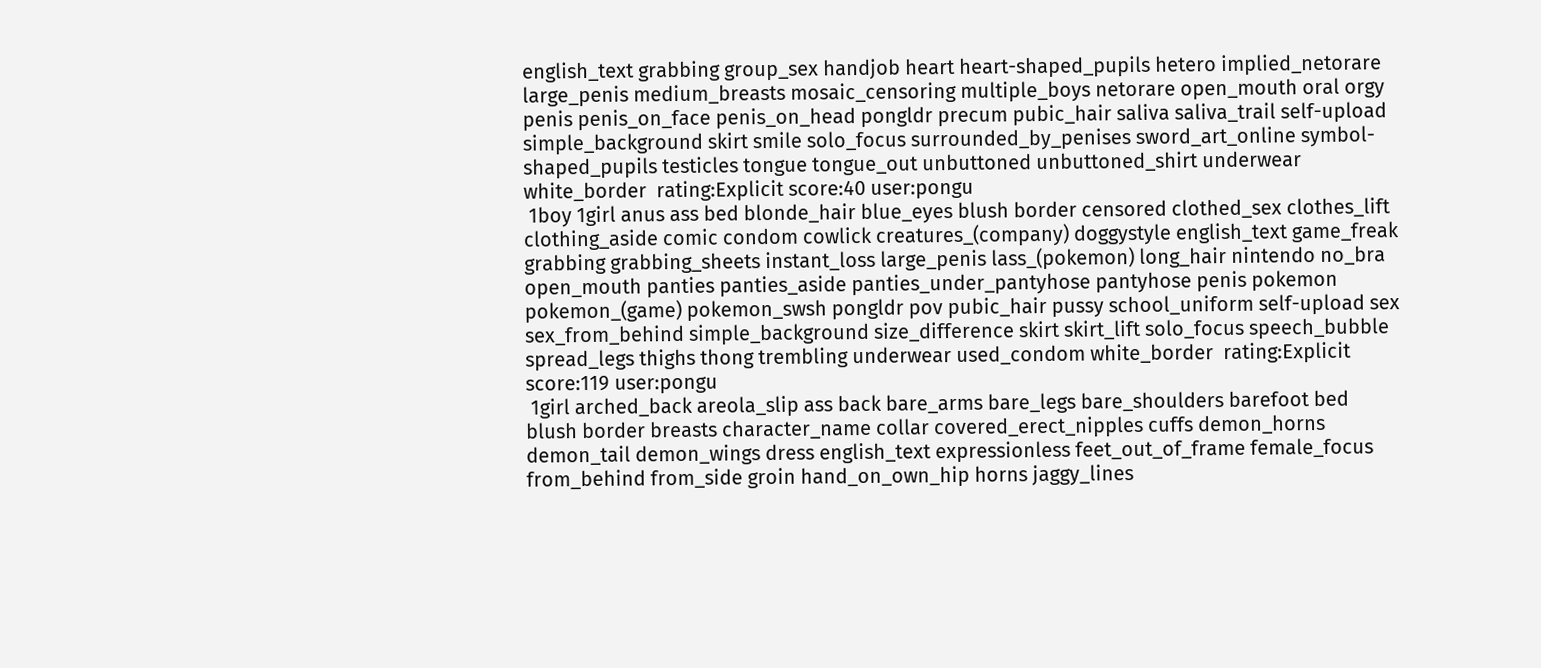english_text grabbing group_sex handjob heart heart-shaped_pupils hetero implied_netorare large_penis medium_breasts mosaic_censoring multiple_boys netorare open_mouth oral orgy penis penis_on_face penis_on_head pongldr precum pubic_hair saliva saliva_trail self-upload simple_background skirt smile solo_focus surrounded_by_penises sword_art_online symbol-shaped_pupils testicles tongue tongue_out unbuttoned unbuttoned_shirt underwear white_border  rating:Explicit score:40 user:pongu
 1boy 1girl anus ass bed blonde_hair blue_eyes blush border censored clothed_sex clothes_lift clothing_aside comic condom cowlick creatures_(company) doggystyle english_text game_freak grabbing grabbing_sheets instant_loss large_penis lass_(pokemon) long_hair nintendo no_bra open_mouth panties panties_aside panties_under_pantyhose pantyhose penis pokemon pokemon_(game) pokemon_swsh pongldr pov pubic_hair pussy school_uniform self-upload sex sex_from_behind simple_background size_difference skirt skirt_lift solo_focus speech_bubble spread_legs thighs thong trembling underwear used_condom white_border  rating:Explicit score:119 user:pongu
 1girl arched_back areola_slip ass back bare_arms bare_legs bare_shoulders barefoot bed blush border breasts character_name collar covered_erect_nipples cuffs demon_horns demon_tail demon_wings dress english_text expressionless feet_out_of_frame female_focus from_behind from_side groin hand_on_own_hip horns jaggy_lines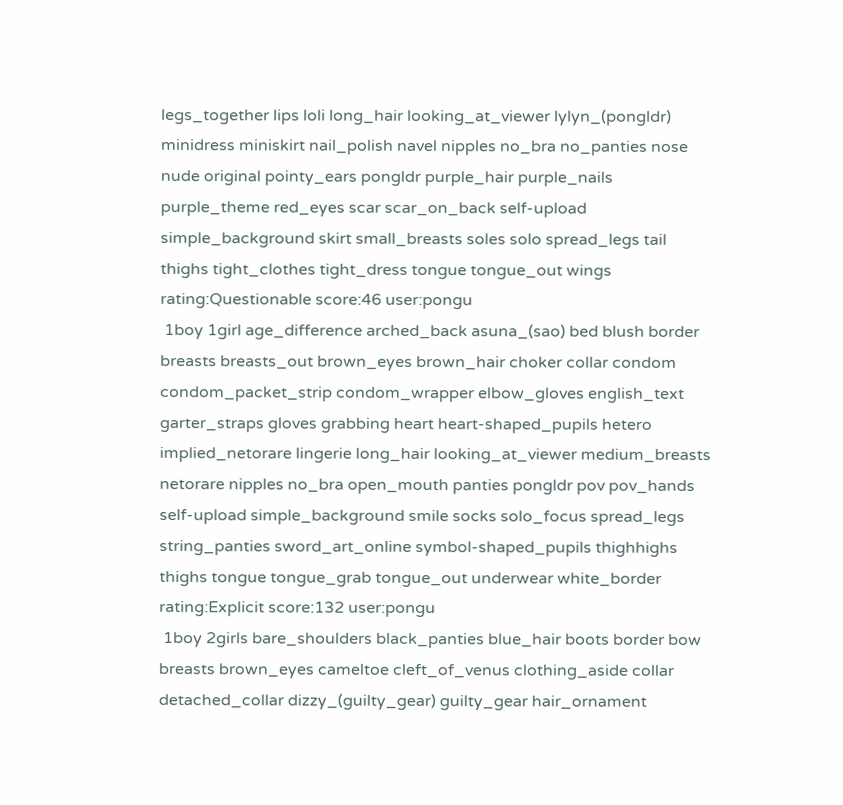legs_together lips loli long_hair looking_at_viewer lylyn_(pongldr) minidress miniskirt nail_polish navel nipples no_bra no_panties nose nude original pointy_ears pongldr purple_hair purple_nails purple_theme red_eyes scar scar_on_back self-upload simple_background skirt small_breasts soles solo spread_legs tail thighs tight_clothes tight_dress tongue tongue_out wings  rating:Questionable score:46 user:pongu
 1boy 1girl age_difference arched_back asuna_(sao) bed blush border breasts breasts_out brown_eyes brown_hair choker collar condom condom_packet_strip condom_wrapper elbow_gloves english_text garter_straps gloves grabbing heart heart-shaped_pupils hetero implied_netorare lingerie long_hair looking_at_viewer medium_breasts netorare nipples no_bra open_mouth panties pongldr pov pov_hands self-upload simple_background smile socks solo_focus spread_legs string_panties sword_art_online symbol-shaped_pupils thighhighs thighs tongue tongue_grab tongue_out underwear white_border  rating:Explicit score:132 user:pongu
 1boy 2girls bare_shoulders black_panties blue_hair boots border bow breasts brown_eyes cameltoe cleft_of_venus clothing_aside collar detached_collar dizzy_(guilty_gear) guilty_gear hair_ornament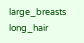large_breasts long_hair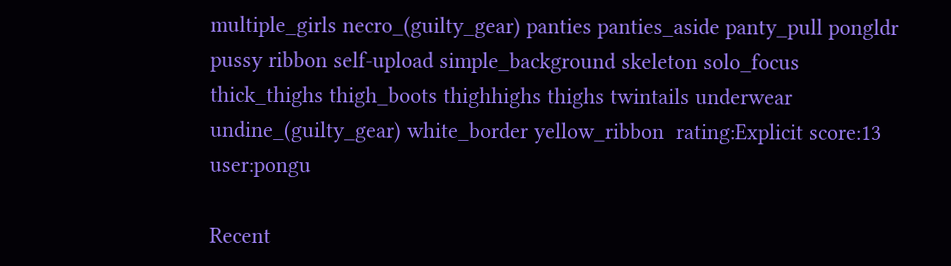multiple_girls necro_(guilty_gear) panties panties_aside panty_pull pongldr pussy ribbon self-upload simple_background skeleton solo_focus thick_thighs thigh_boots thighhighs thighs twintails underwear undine_(guilty_gear) white_border yellow_ribbon  rating:Explicit score:13 user:pongu

Recent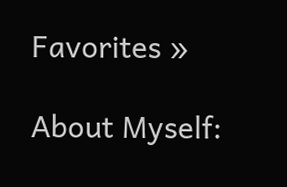Favorites »

About Myself: